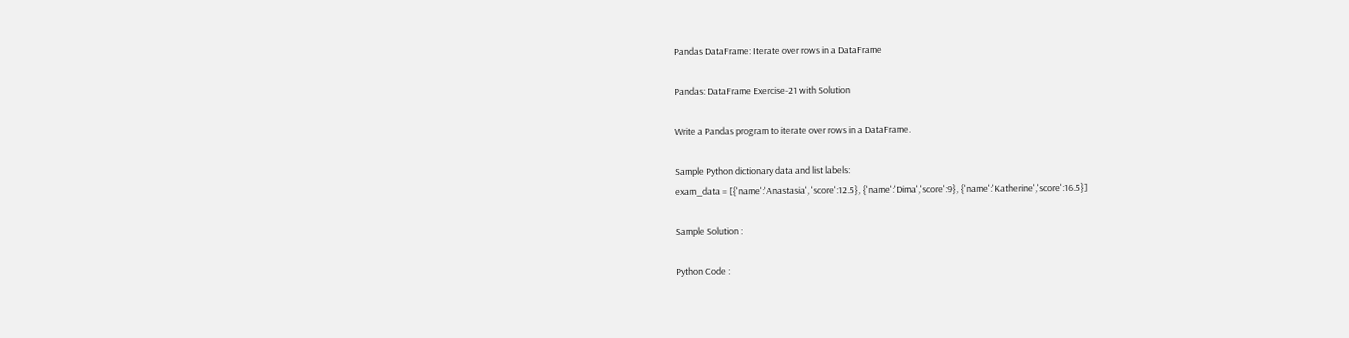Pandas DataFrame: Iterate over rows in a DataFrame

Pandas: DataFrame Exercise-21 with Solution

Write a Pandas program to iterate over rows in a DataFrame.

Sample Python dictionary data and list labels:
exam_data = [{'name':'Anastasia', 'score':12.5}, {'name':'Dima','score':9}, {'name':'Katherine','score':16.5}]

Sample Solution :

Python Code :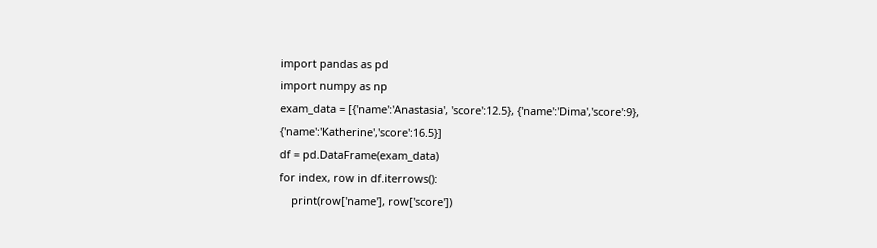import pandas as pd
import numpy as np
exam_data = [{'name':'Anastasia', 'score':12.5}, {'name':'Dima','score':9}, {'name':'Katherine','score':16.5}]
df = pd.DataFrame(exam_data)
for index, row in df.iterrows():
    print(row['name'], row['score'])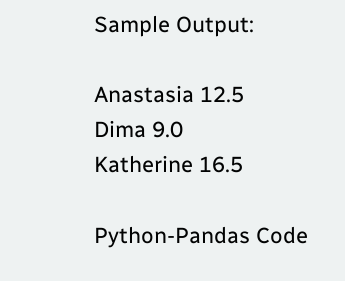Sample Output:

Anastasia 12.5
Dima 9.0
Katherine 16.5

Python-Pandas Code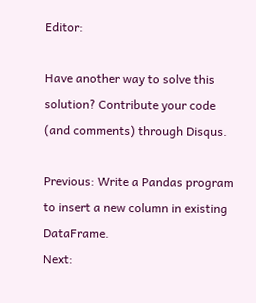Editor:

Have another way to solve this solution? Contribute your code (and comments) through Disqus.

Previous: Write a Pandas program to insert a new column in existing DataFrame.
Next: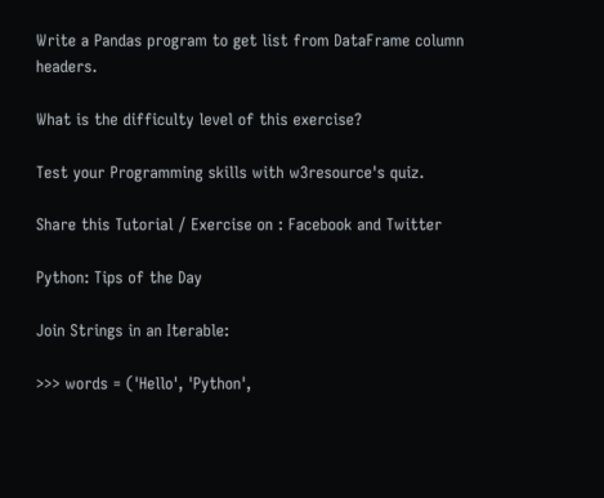Write a Pandas program to get list from DataFrame column headers.

What is the difficulty level of this exercise?

Test your Programming skills with w3resource's quiz.

Share this Tutorial / Exercise on : Facebook and Twitter

Python: Tips of the Day

Join Strings in an Iterable:

>>> words = ('Hello', 'Python',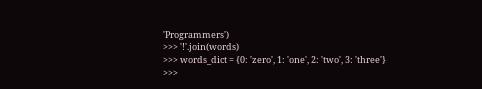'Programmers')
>>> '!'.join(words)
>>> words_dict = {0: 'zero', 1: 'one', 2: 'two', 3: 'three'}
>>>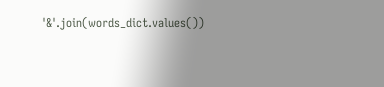'&'.join(words_dict.values())